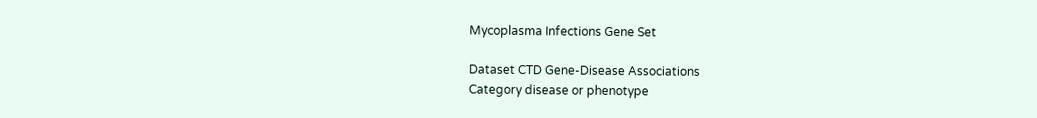Mycoplasma Infections Gene Set

Dataset CTD Gene-Disease Associations
Category disease or phenotype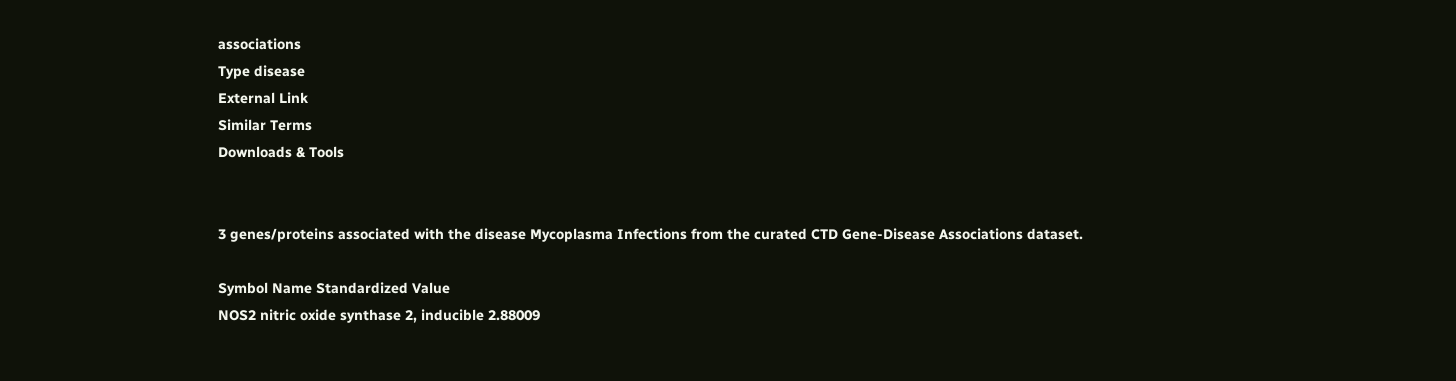associations
Type disease
External Link
Similar Terms
Downloads & Tools


3 genes/proteins associated with the disease Mycoplasma Infections from the curated CTD Gene-Disease Associations dataset.

Symbol Name Standardized Value
NOS2 nitric oxide synthase 2, inducible 2.88009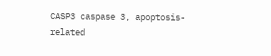CASP3 caspase 3, apoptosis-related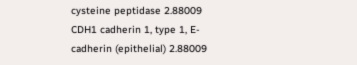cysteine peptidase 2.88009
CDH1 cadherin 1, type 1, E-cadherin (epithelial) 2.88009